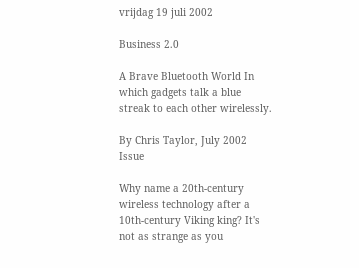vrijdag 19 juli 2002

Business 2.0

A Brave Bluetooth World In which gadgets talk a blue streak to each other wirelessly.

By Chris Taylor, July 2002 Issue

Why name a 20th-century wireless technology after a 10th-century Viking king? It's not as strange as you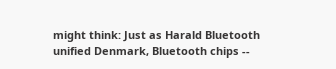might think: Just as Harald Bluetooth unified Denmark, Bluetooth chips --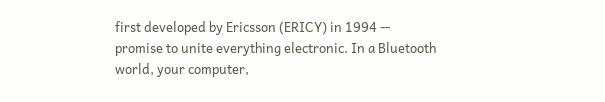first developed by Ericsson (ERICY) in 1994 -- promise to unite everything electronic. In a Bluetooth world, your computer,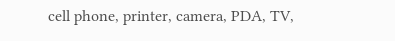cell phone, printer, camera, PDA, TV,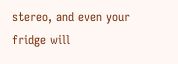stereo, and even your fridge will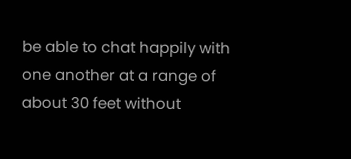be able to chat happily with one another at a range of about 30 feet without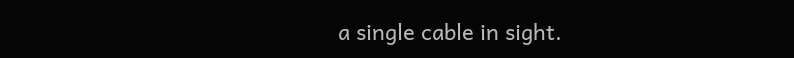a single cable in sight.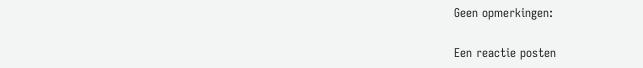Geen opmerkingen:

Een reactie posten